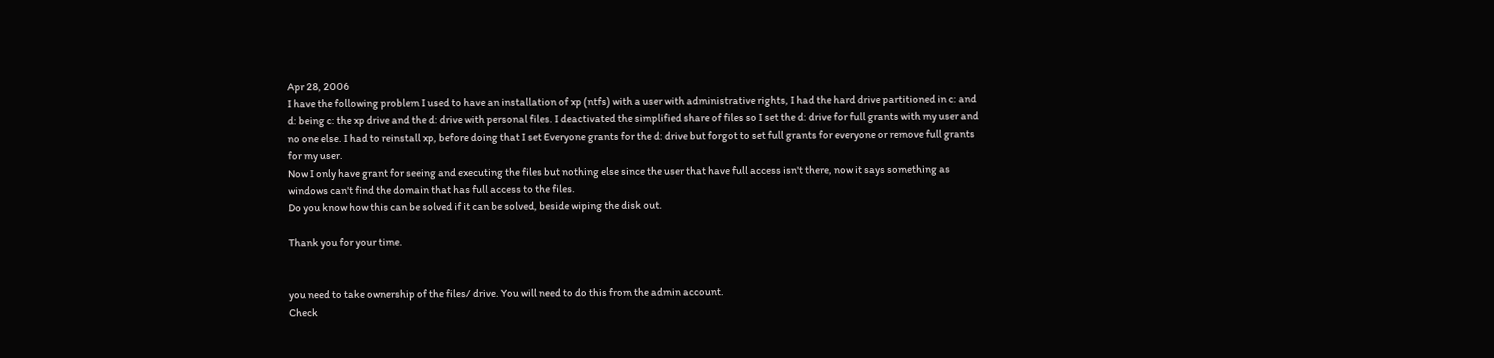Apr 28, 2006
I have the following problem I used to have an installation of xp (ntfs) with a user with administrative rights, I had the hard drive partitioned in c: and d: being c: the xp drive and the d: drive with personal files. I deactivated the simplified share of files so I set the d: drive for full grants with my user and no one else. I had to reinstall xp, before doing that I set Everyone grants for the d: drive but forgot to set full grants for everyone or remove full grants for my user.
Now I only have grant for seeing and executing the files but nothing else since the user that have full access isn't there, now it says something as windows can't find the domain that has full access to the files.
Do you know how this can be solved if it can be solved, beside wiping the disk out.

Thank you for your time.


you need to take ownership of the files/ drive. You will need to do this from the admin account.
Check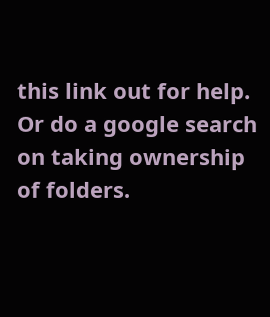this link out for help.
Or do a google search on taking ownership of folders.